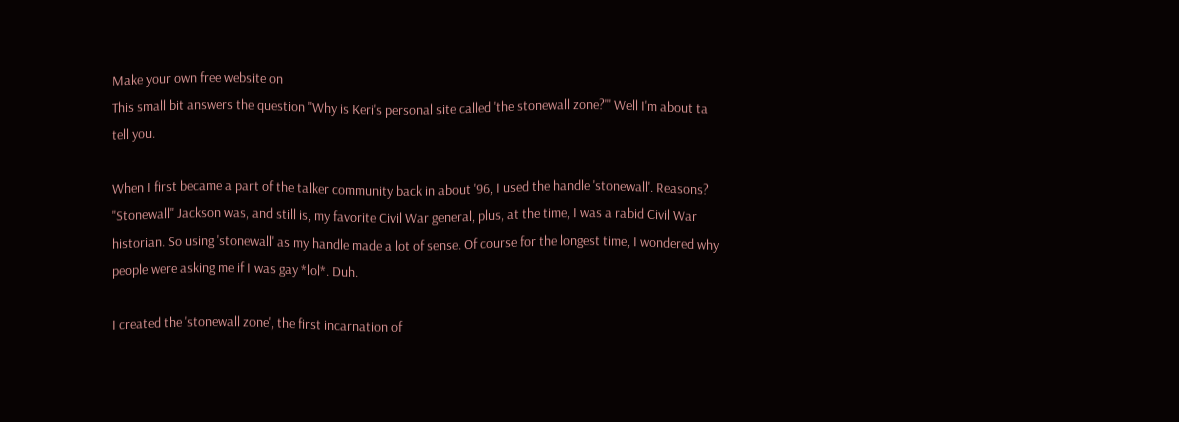Make your own free website on
This small bit answers the question "Why is Keri's personal site called 'the stonewall zone?'" Well I'm about ta tell you.

When I first became a part of the talker community back in about '96, I used the handle 'stonewall'. Reasons? "Stonewall" Jackson was, and still is, my favorite Civil War general, plus, at the time, I was a rabid Civil War historian. So using 'stonewall' as my handle made a lot of sense. Of course for the longest time, I wondered why people were asking me if I was gay *lol*. Duh.

I created the 'stonewall zone', the first incarnation of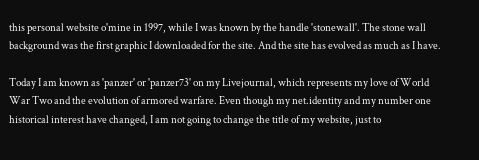this personal website o'mine in 1997, while I was known by the handle 'stonewall'. The stone wall background was the first graphic I downloaded for the site. And the site has evolved as much as I have.

Today I am known as 'panzer' or 'panzer73' on my Livejournal, which represents my love of World War Two and the evolution of armored warfare. Even though my net.identity and my number one historical interest have changed, I am not going to change the title of my website, just to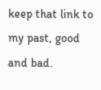keep that link to my past, good and bad.